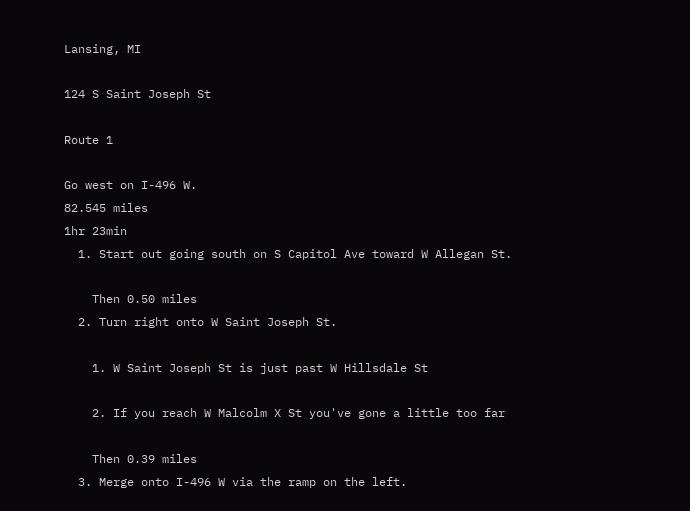Lansing, MI

124 S Saint Joseph St

Route 1

Go west on I-496 W.
82.545 miles
1hr 23min
  1. Start out going south on S Capitol Ave toward W Allegan St.

    Then 0.50 miles
  2. Turn right onto W Saint Joseph St.

    1. W Saint Joseph St is just past W Hillsdale St

    2. If you reach W Malcolm X St you've gone a little too far

    Then 0.39 miles
  3. Merge onto I-496 W via the ramp on the left.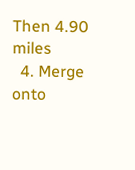Then 4.90 miles
  4. Merge onto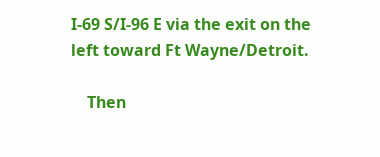I-69 S/I-96 E via the exit on the left toward Ft Wayne/Detroit.

    Then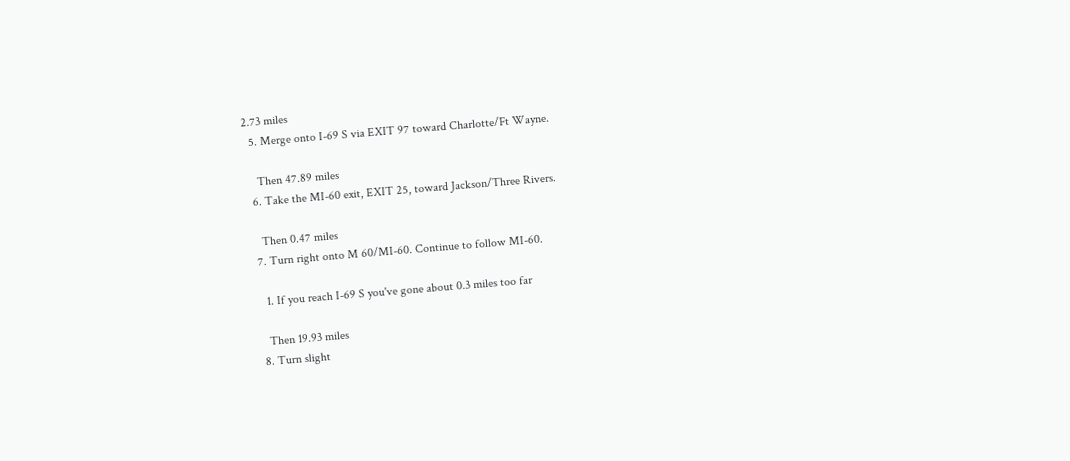2.73 miles
  5. Merge onto I-69 S via EXIT 97 toward Charlotte/Ft Wayne.

    Then 47.89 miles
  6. Take the MI-60 exit, EXIT 25, toward Jackson/Three Rivers.

    Then 0.47 miles
  7. Turn right onto M 60/MI-60. Continue to follow MI-60.

    1. If you reach I-69 S you've gone about 0.3 miles too far

    Then 19.93 miles
  8. Turn slight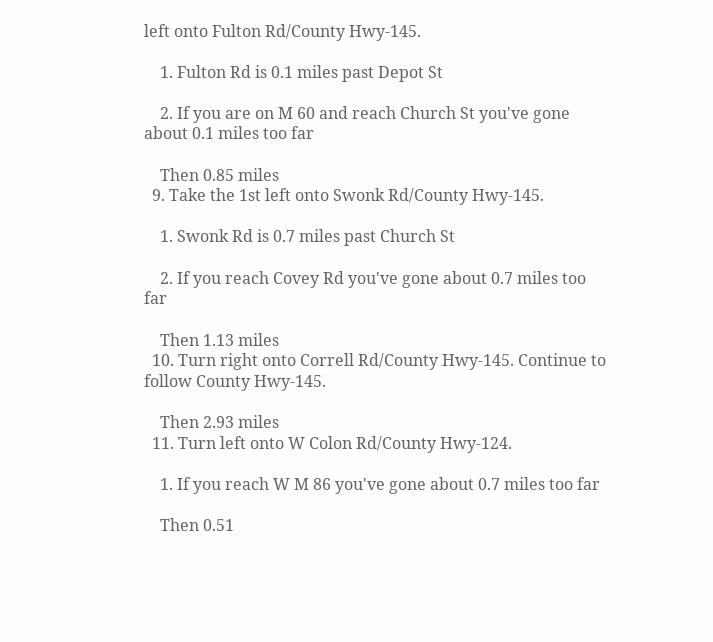left onto Fulton Rd/County Hwy-145.

    1. Fulton Rd is 0.1 miles past Depot St

    2. If you are on M 60 and reach Church St you've gone about 0.1 miles too far

    Then 0.85 miles
  9. Take the 1st left onto Swonk Rd/County Hwy-145.

    1. Swonk Rd is 0.7 miles past Church St

    2. If you reach Covey Rd you've gone about 0.7 miles too far

    Then 1.13 miles
  10. Turn right onto Correll Rd/County Hwy-145. Continue to follow County Hwy-145.

    Then 2.93 miles
  11. Turn left onto W Colon Rd/County Hwy-124.

    1. If you reach W M 86 you've gone about 0.7 miles too far

    Then 0.51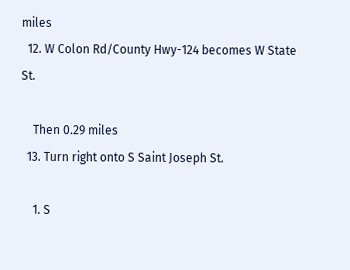miles
  12. W Colon Rd/County Hwy-124 becomes W State St.

    Then 0.29 miles
  13. Turn right onto S Saint Joseph St.

    1. S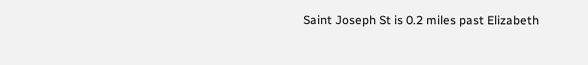Saint Joseph St is 0.2 miles past Elizabeth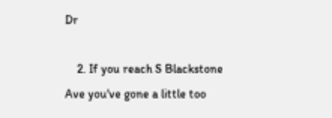Dr

    2. If you reach S Blackstone Ave you've gone a little too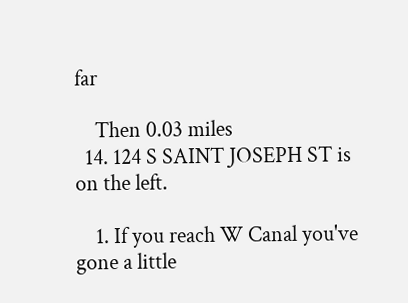far

    Then 0.03 miles
  14. 124 S SAINT JOSEPH ST is on the left.

    1. If you reach W Canal you've gone a little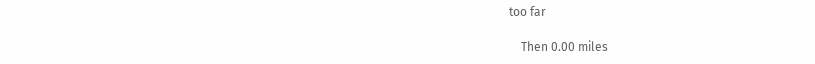too far

    Then 0.00 miles